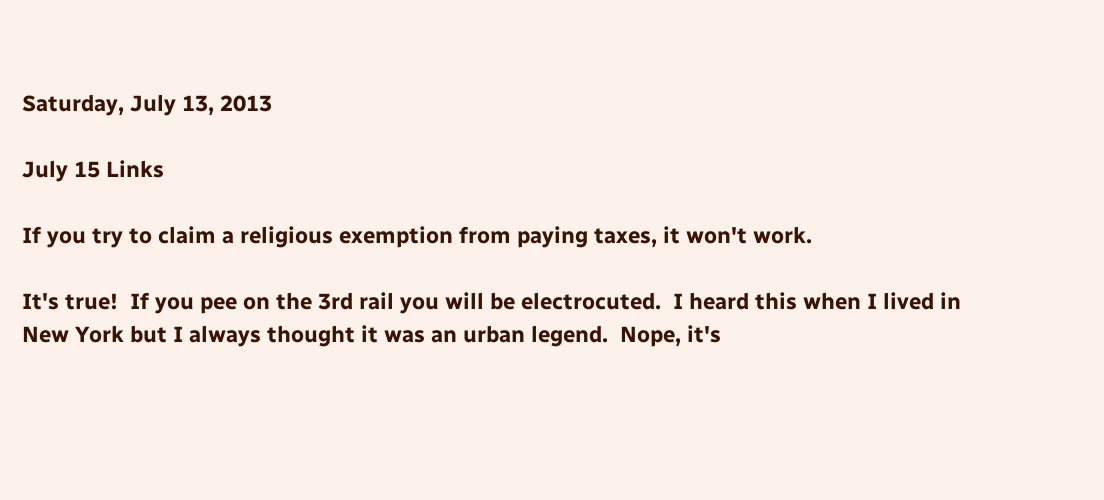Saturday, July 13, 2013

July 15 Links

If you try to claim a religious exemption from paying taxes, it won't work.

It's true!  If you pee on the 3rd rail you will be electrocuted.  I heard this when I lived in New York but I always thought it was an urban legend.  Nope, it's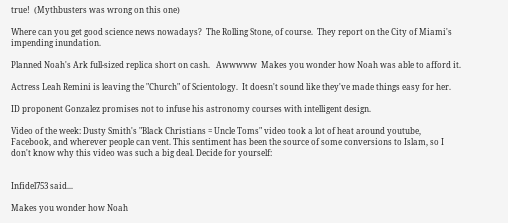true!  (Mythbusters was wrong on this one)

Where can you get good science news nowadays?  The Rolling Stone, of course.  They report on the City of Miami's impending inundation.

Planned Noah's Ark full-sized replica short on cash.   Awwwww  Makes you wonder how Noah was able to afford it.

Actress Leah Remini is leaving the "Church" of Scientology.  It doesn't sound like they've made things easy for her.

ID proponent Gonzalez promises not to infuse his astronomy courses with intelligent design.

Video of the week: Dusty Smith's "Black Christians = Uncle Toms" video took a lot of heat around youtube, Facebook, and wherever people can vent. This sentiment has been the source of some conversions to Islam, so I don't know why this video was such a big deal. Decide for yourself:


Infidel753 said...

Makes you wonder how Noah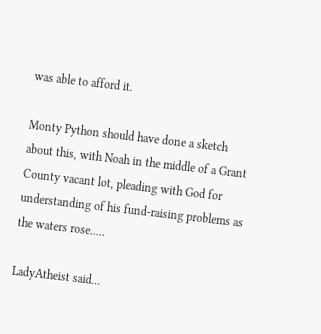was able to afford it.

Monty Python should have done a sketch about this, with Noah in the middle of a Grant County vacant lot, pleading with God for understanding of his fund-raising problems as the waters rose.....

LadyAtheist said...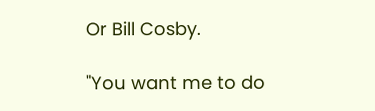Or Bill Cosby.

"You want me to do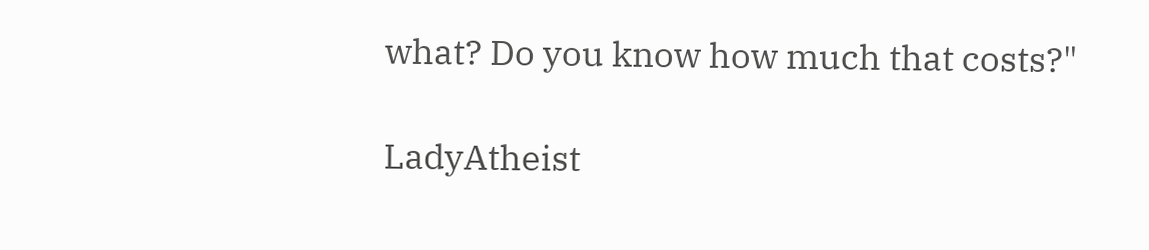what? Do you know how much that costs?"

LadyAtheist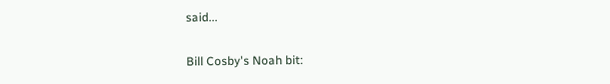said...

Bill Cosby's Noah bit: